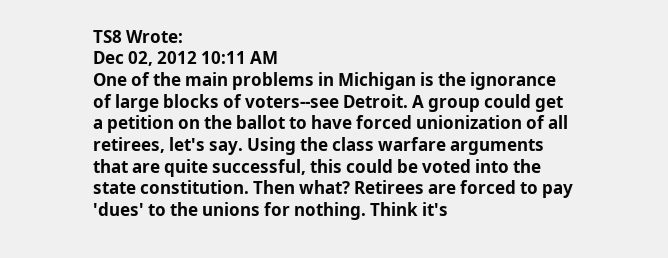TS8 Wrote:
Dec 02, 2012 10:11 AM
One of the main problems in Michigan is the ignorance of large blocks of voters--see Detroit. A group could get a petition on the ballot to have forced unionization of all retirees, let's say. Using the class warfare arguments that are quite successful, this could be voted into the state constitution. Then what? Retirees are forced to pay 'dues' to the unions for nothing. Think it's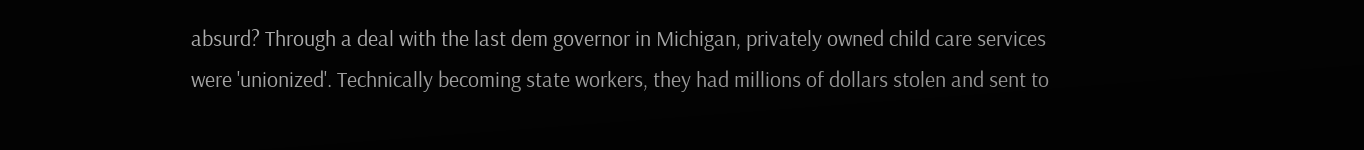absurd? Through a deal with the last dem governor in Michigan, privately owned child care services were 'unionized'. Technically becoming state workers, they had millions of dollars stolen and sent to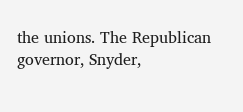the unions. The Republican governor, Snyder,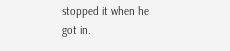stopped it when he got in.